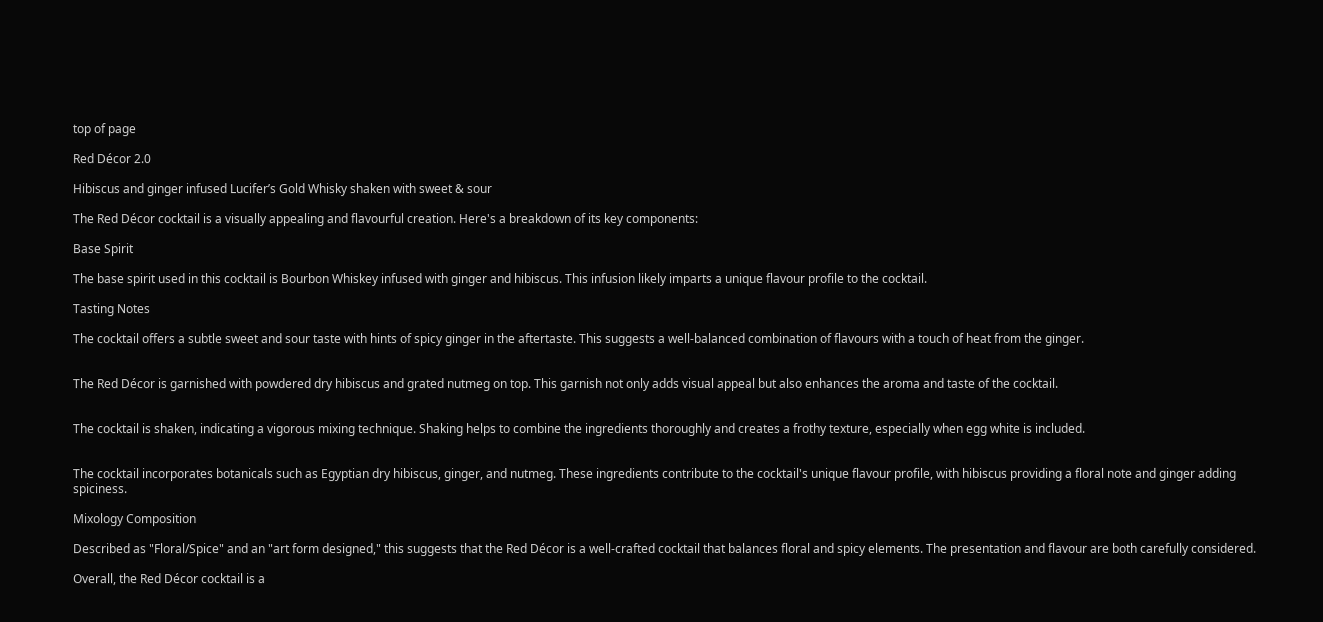top of page

Red Décor 2.0

Hibiscus and ginger infused Lucifer’s Gold Whisky shaken with sweet & sour

The Red Décor cocktail is a visually appealing and flavourful creation. Here's a breakdown of its key components:

Base Spirit

The base spirit used in this cocktail is Bourbon Whiskey infused with ginger and hibiscus. This infusion likely imparts a unique flavour profile to the cocktail.

Tasting Notes

The cocktail offers a subtle sweet and sour taste with hints of spicy ginger in the aftertaste. This suggests a well-balanced combination of flavours with a touch of heat from the ginger.


The Red Décor is garnished with powdered dry hibiscus and grated nutmeg on top. This garnish not only adds visual appeal but also enhances the aroma and taste of the cocktail.


The cocktail is shaken, indicating a vigorous mixing technique. Shaking helps to combine the ingredients thoroughly and creates a frothy texture, especially when egg white is included.


The cocktail incorporates botanicals such as Egyptian dry hibiscus, ginger, and nutmeg. These ingredients contribute to the cocktail's unique flavour profile, with hibiscus providing a floral note and ginger adding spiciness.

Mixology Composition

Described as "Floral/Spice" and an "art form designed," this suggests that the Red Décor is a well-crafted cocktail that balances floral and spicy elements. The presentation and flavour are both carefully considered.

Overall, the Red Décor cocktail is a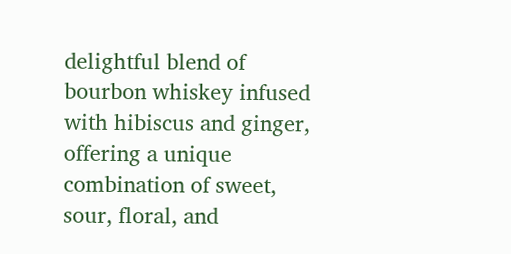delightful blend of bourbon whiskey infused with hibiscus and ginger, offering a unique combination of sweet, sour, floral, and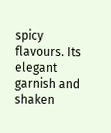spicy flavours. Its elegant garnish and shaken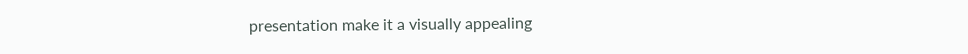presentation make it a visually appealing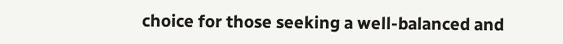choice for those seeking a well-balanced and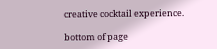creative cocktail experience.

bottom of page